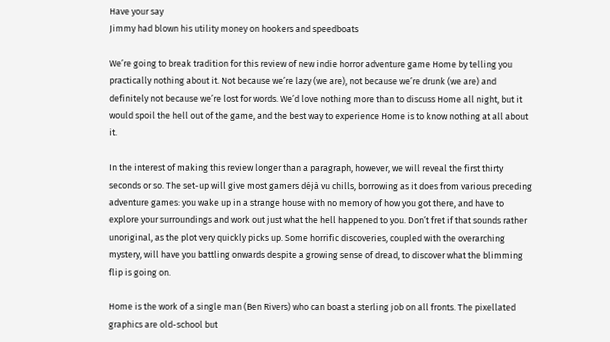Have your say
Jimmy had blown his utility money on hookers and speedboats

We’re going to break tradition for this review of new indie horror adventure game Home by telling you practically nothing about it. Not because we’re lazy (we are), not because we’re drunk (we are) and definitely not because we’re lost for words. We’d love nothing more than to discuss Home all night, but it would spoil the hell out of the game, and the best way to experience Home is to know nothing at all about it.

In the interest of making this review longer than a paragraph, however, we will reveal the first thirty seconds or so. The set-up will give most gamers déjà vu chills, borrowing as it does from various preceding adventure games: you wake up in a strange house with no memory of how you got there, and have to explore your surroundings and work out just what the hell happened to you. Don’t fret if that sounds rather unoriginal, as the plot very quickly picks up. Some horrific discoveries, coupled with the overarching mystery, will have you battling onwards despite a growing sense of dread, to discover what the blimming flip is going on.

Home is the work of a single man (Ben Rivers) who can boast a sterling job on all fronts. The pixellated graphics are old-school but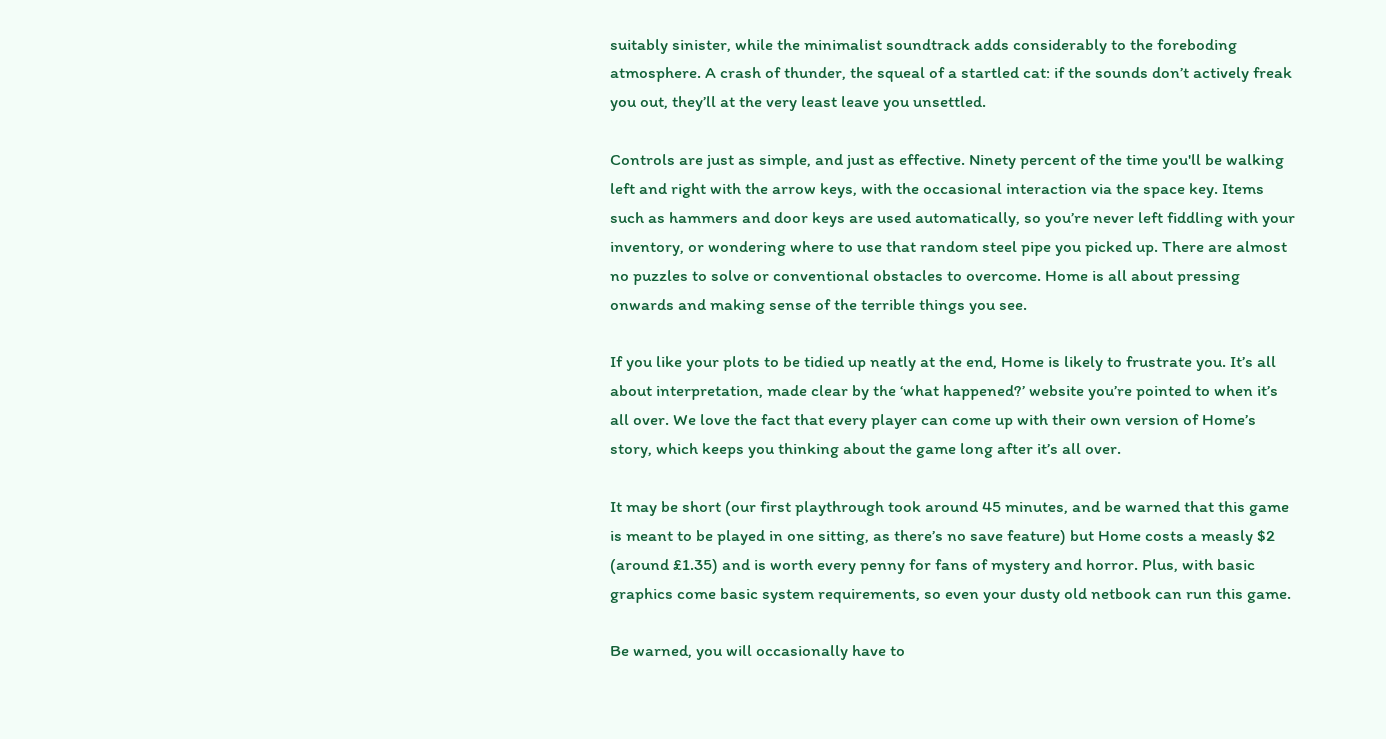suitably sinister, while the minimalist soundtrack adds considerably to the foreboding atmosphere. A crash of thunder, the squeal of a startled cat: if the sounds don’t actively freak you out, they’ll at the very least leave you unsettled.

Controls are just as simple, and just as effective. Ninety percent of the time you'll be walking left and right with the arrow keys, with the occasional interaction via the space key. Items such as hammers and door keys are used automatically, so you’re never left fiddling with your inventory, or wondering where to use that random steel pipe you picked up. There are almost no puzzles to solve or conventional obstacles to overcome. Home is all about pressing onwards and making sense of the terrible things you see.

If you like your plots to be tidied up neatly at the end, Home is likely to frustrate you. It’s all about interpretation, made clear by the ‘what happened?’ website you’re pointed to when it’s all over. We love the fact that every player can come up with their own version of Home’s story, which keeps you thinking about the game long after it’s all over.

It may be short (our first playthrough took around 45 minutes, and be warned that this game is meant to be played in one sitting, as there’s no save feature) but Home costs a measly $2 (around £1.35) and is worth every penny for fans of mystery and horror. Plus, with basic graphics come basic system requirements, so even your dusty old netbook can run this game.

Be warned, you will occasionally have to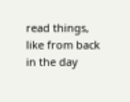read things, like from back in the day